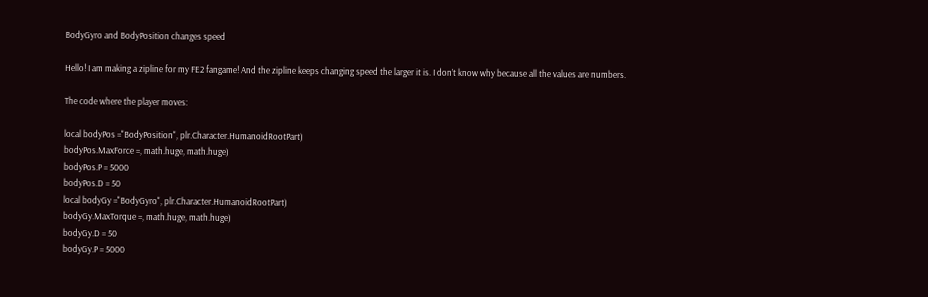BodyGyro and BodyPosition changes speed

Hello! I am making a zipline for my FE2 fangame! And the zipline keeps changing speed the larger it is. I don’t know why because all the values are numbers.

The code where the player moves:

local bodyPos ="BodyPosition", plr.Character.HumanoidRootPart)
bodyPos.MaxForce =, math.huge, math.huge)
bodyPos.P = 5000
bodyPos.D = 50
local bodyGy ="BodyGyro", plr.Character.HumanoidRootPart)
bodyGy.MaxTorque =, math.huge, math.huge)
bodyGy.D = 50
bodyGy.P = 5000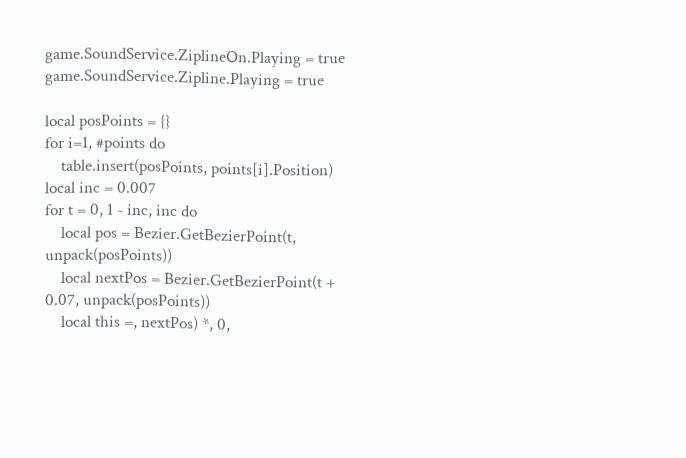game.SoundService.ZiplineOn.Playing = true
game.SoundService.Zipline.Playing = true

local posPoints = {}
for i=1, #points do
    table.insert(posPoints, points[i].Position)
local inc = 0.007
for t = 0, 1 - inc, inc do
    local pos = Bezier.GetBezierPoint(t, unpack(posPoints))
    local nextPos = Bezier.GetBezierPoint(t + 0.07, unpack(posPoints))
    local this =, nextPos) *, 0,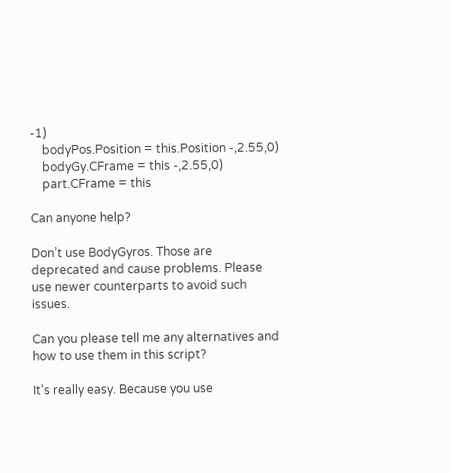-1)
    bodyPos.Position = this.Position -,2.55,0)
    bodyGy.CFrame = this -,2.55,0)
    part.CFrame = this

Can anyone help?

Don’t use BodyGyros. Those are deprecated and cause problems. Please use newer counterparts to avoid such issues.

Can you please tell me any alternatives and how to use them in this script?

It’s really easy. Because you use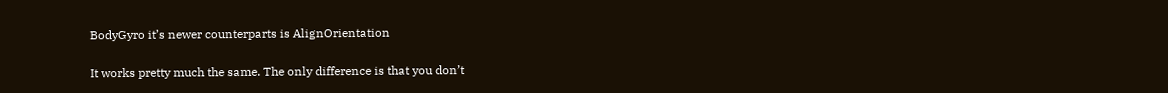BodyGyro it’s newer counterparts is AlignOrientation

It works pretty much the same. The only difference is that you don’t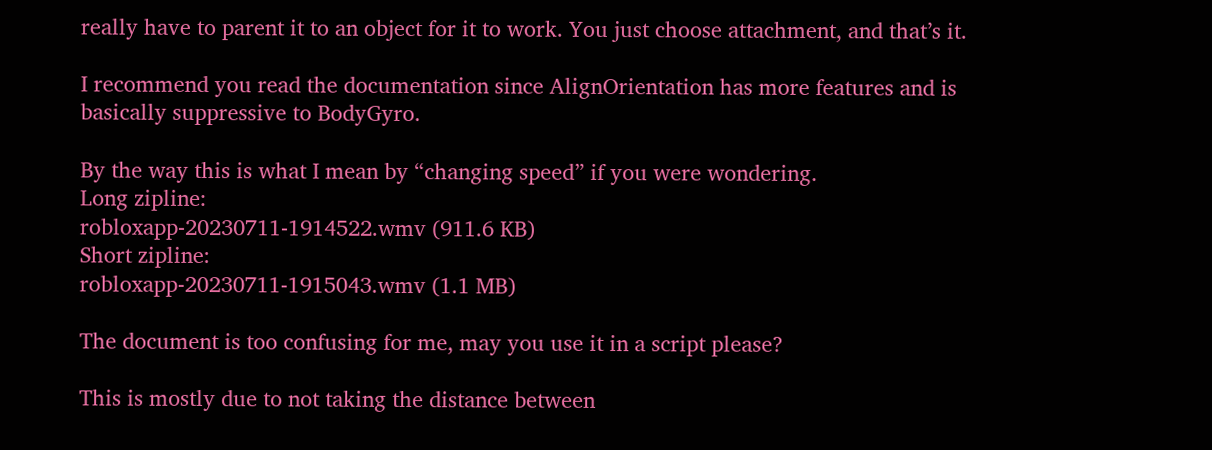really have to parent it to an object for it to work. You just choose attachment, and that’s it.

I recommend you read the documentation since AlignOrientation has more features and is basically suppressive to BodyGyro.

By the way this is what I mean by “changing speed” if you were wondering.
Long zipline:
robloxapp-20230711-1914522.wmv (911.6 KB)
Short zipline:
robloxapp-20230711-1915043.wmv (1.1 MB)

The document is too confusing for me, may you use it in a script please?

This is mostly due to not taking the distance between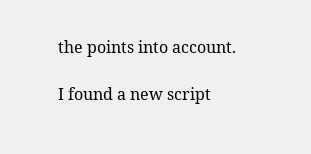the points into account.

I found a new script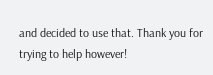and decided to use that. Thank you for trying to help however!